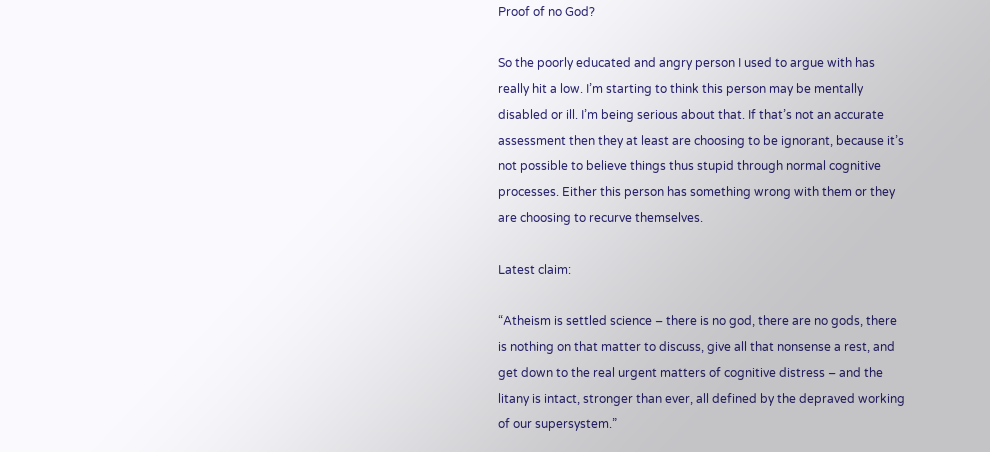Proof of no God?

So the poorly educated and angry person I used to argue with has really hit a low. I’m starting to think this person may be mentally disabled or ill. I’m being serious about that. If that’s not an accurate assessment then they at least are choosing to be ignorant, because it’s not possible to believe things thus stupid through normal cognitive processes. Either this person has something wrong with them or they are choosing to recurve themselves.

Latest claim:

“Atheism is settled science – there is no god, there are no gods, there is nothing on that matter to discuss, give all that nonsense a rest, and get down to the real urgent matters of cognitive distress – and the litany is intact, stronger than ever, all defined by the depraved working of our supersystem.”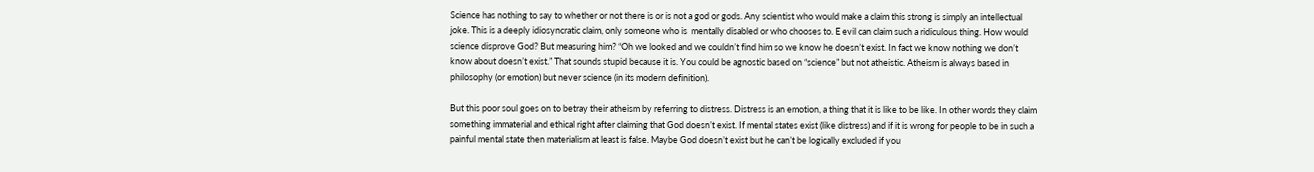Science has nothing to say to whether or not there is or is not a god or gods. Any scientist who would make a claim this strong is simply an intellectual joke. This is a deeply idiosyncratic claim, only someone who is  mentally disabled or who chooses to. E evil can claim such a ridiculous thing. How would science disprove God? But measuring him? “Oh we looked and we couldn’t find him so we know he doesn’t exist. In fact we know nothing we don’t know about doesn’t exist.” That sounds stupid because it is. You could be agnostic based on “science” but not atheistic. Atheism is always based in philosophy (or emotion) but never science (in its modern definition).

But this poor soul goes on to betray their atheism by referring to distress. Distress is an emotion, a thing that it is like to be like. In other words they claim something immaterial and ethical right after claiming that God doesn’t exist. If mental states exist (like distress) and if it is wrong for people to be in such a painful mental state then materialism at least is false. Maybe God doesn’t exist but he can’t be logically excluded if you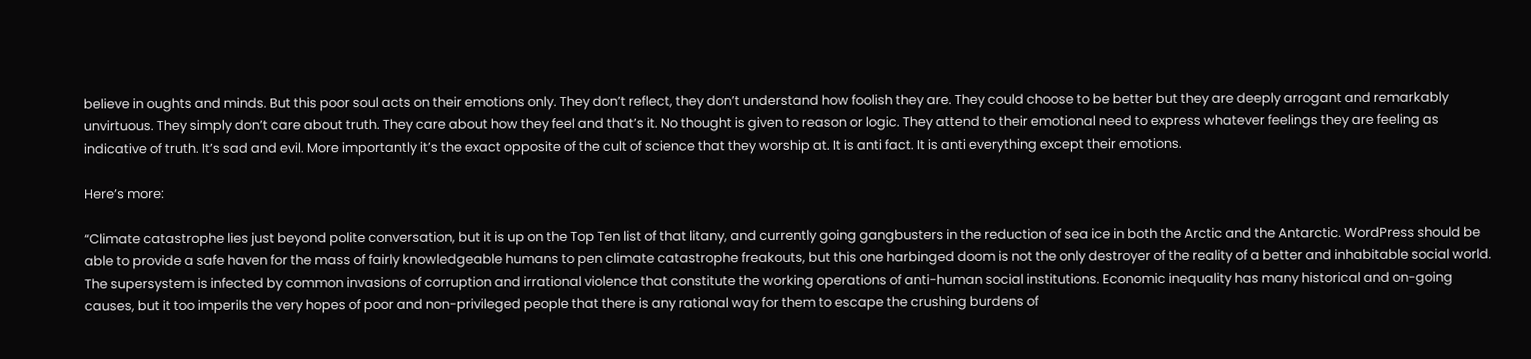believe in oughts and minds. But this poor soul acts on their emotions only. They don’t reflect, they don’t understand how foolish they are. They could choose to be better but they are deeply arrogant and remarkably unvirtuous. They simply don’t care about truth. They care about how they feel and that’s it. No thought is given to reason or logic. They attend to their emotional need to express whatever feelings they are feeling as indicative of truth. It’s sad and evil. More importantly it’s the exact opposite of the cult of science that they worship at. It is anti fact. It is anti everything except their emotions.

Here’s more:

“Climate catastrophe lies just beyond polite conversation, but it is up on the Top Ten list of that litany, and currently going gangbusters in the reduction of sea ice in both the Arctic and the Antarctic. WordPress should be able to provide a safe haven for the mass of fairly knowledgeable humans to pen climate catastrophe freakouts, but this one harbinged doom is not the only destroyer of the reality of a better and inhabitable social world. The supersystem is infected by common invasions of corruption and irrational violence that constitute the working operations of anti-human social institutions. Economic inequality has many historical and on-going causes, but it too imperils the very hopes of poor and non-privileged people that there is any rational way for them to escape the crushing burdens of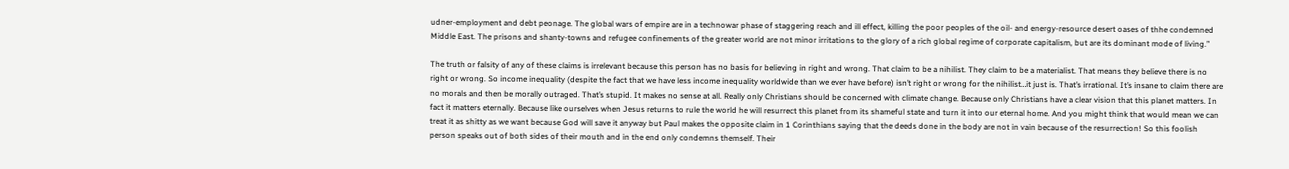udner-employment and debt peonage. The global wars of empire are in a technowar phase of staggering reach and ill effect, killing the poor peoples of the oil- and energy-resource desert oases of thhe condemned Middle East. The prisons and shanty-towns and refugee confinements of the greater world are not minor irritations to the glory of a rich global regime of corporate capitalism, but are its dominant mode of living.”

The truth or falsity of any of these claims is irrelevant because this person has no basis for believing in right and wrong. That claim to be a nihilist. They claim to be a materialist. That means they believe there is no right or wrong. So income inequality (despite the fact that we have less income inequality worldwide than we ever have before) isn’t right or wrong for the nihilist…it just is. That’s irrational. It’s insane to claim there are no morals and then be morally outraged. That’s stupid. It makes no sense at all. Really only Christians should be concerned with climate change. Because only Christians have a clear vision that this planet matters. In fact it matters eternally. Because like ourselves when Jesus returns to rule the world he will resurrect this planet from its shameful state and turn it into our eternal home. And you might think that would mean we can treat it as shitty as we want because God will save it anyway but Paul makes the opposite claim in 1 Corinthians saying that the deeds done in the body are not in vain because of the resurrection! So this foolish person speaks out of both sides of their mouth and in the end only condemns themself. Their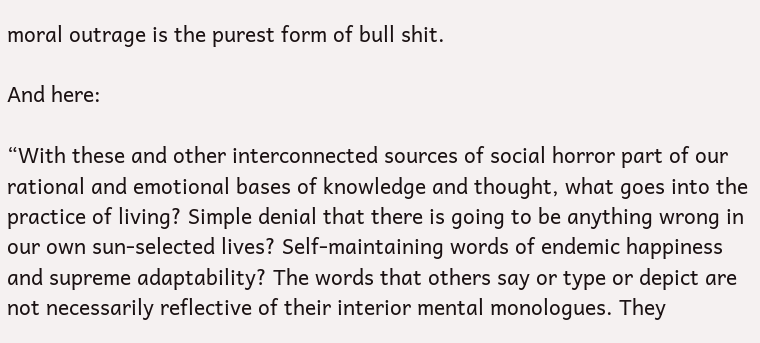moral outrage is the purest form of bull shit.

And here:

“With these and other interconnected sources of social horror part of our rational and emotional bases of knowledge and thought, what goes into the practice of living? Simple denial that there is going to be anything wrong in our own sun-selected lives? Self-maintaining words of endemic happiness and supreme adaptability? The words that others say or type or depict are not necessarily reflective of their interior mental monologues. They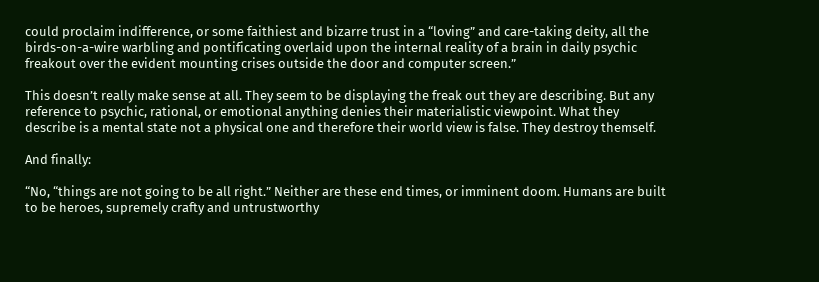could proclaim indifference, or some faithiest and bizarre trust in a “loving” and care-taking deity, all the birds-on-a-wire warbling and pontificating overlaid upon the internal reality of a brain in daily psychic freakout over the evident mounting crises outside the door and computer screen.”

This doesn’t really make sense at all. They seem to be displaying the freak out they are describing. But any reference to psychic, rational, or emotional anything denies their materialistic viewpoint. What they describe is a mental state not a physical one and therefore their world view is false. They destroy themself.

And finally:

“No, “things are not going to be all right.” Neither are these end times, or imminent doom. Humans are built to be heroes, supremely crafty and untrustworthy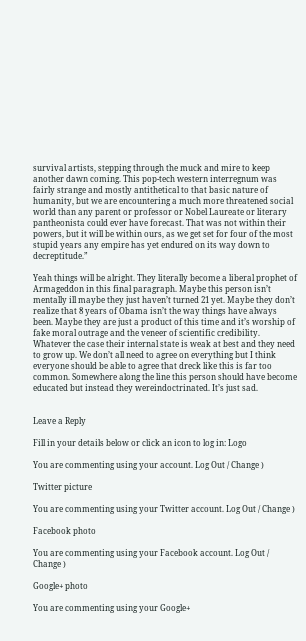survival artists, stepping through the muck and mire to keep another dawn coming. This pop-tech western interregnum was fairly strange and mostly antithetical to that basic nature of humanity, but we are encountering a much more threatened social world than any parent or professor or Nobel Laureate or literary pantheonista could ever have forecast. That was not within their powers, but it will be within ours, as we get set for four of the most stupid years any empire has yet endured on its way down to decreptitude.”

Yeah things will be alright. They literally become a liberal prophet of Armageddon in this final paragraph. Maybe this person isn’t mentally ill maybe they just haven’t turned 21 yet. Maybe they don’t realize that 8 years of Obama isn’t the way things have always been. Maybe they are just a product of this time and it’s worship of fake moral outrage and the veneer of scientific credibility. Whatever the case their internal state is weak at best and they need to grow up. We don’t all need to agree on everything but I think everyone should be able to agree that dreck like this is far too common. Somewhere along the line this person should have become educated but instead they wereindoctrinated. It’s just sad.


Leave a Reply

Fill in your details below or click an icon to log in: Logo

You are commenting using your account. Log Out / Change )

Twitter picture

You are commenting using your Twitter account. Log Out / Change )

Facebook photo

You are commenting using your Facebook account. Log Out / Change )

Google+ photo

You are commenting using your Google+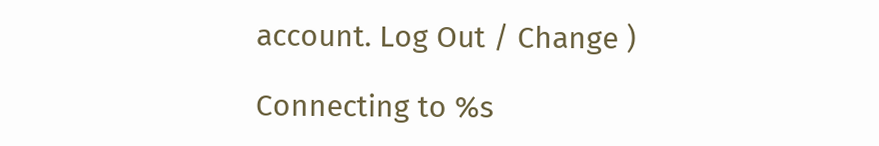account. Log Out / Change )

Connecting to %s